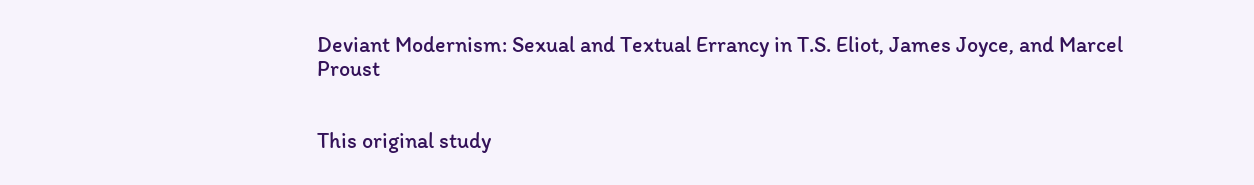Deviant Modernism: Sexual and Textual Errancy in T.S. Eliot, James Joyce, and Marcel Proust


This original study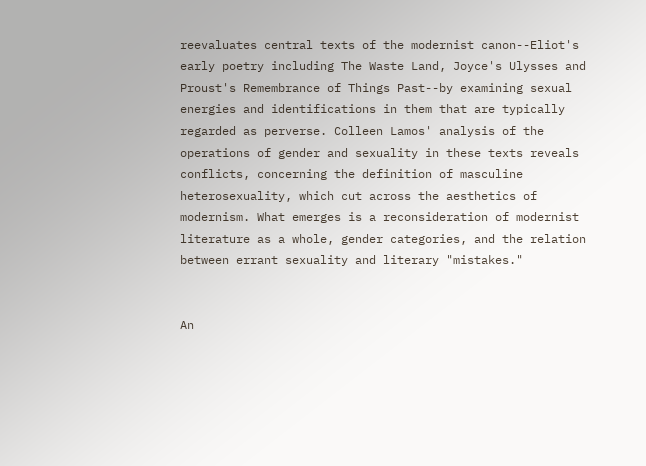reevaluates central texts of the modernist canon--Eliot's early poetry including The Waste Land, Joyce's Ulysses and Proust's Remembrance of Things Past--by examining sexual energies and identifications in them that are typically regarded as perverse. Colleen Lamos' analysis of the operations of gender and sexuality in these texts reveals conflicts, concerning the definition of masculine heterosexuality, which cut across the aesthetics of modernism. What emerges is a reconsideration of modernist literature as a whole, gender categories, and the relation between errant sexuality and literary "mistakes."


An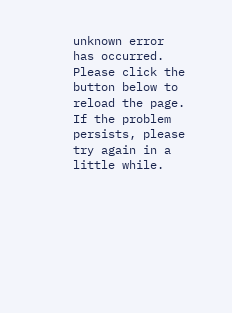unknown error has occurred. Please click the button below to reload the page. If the problem persists, please try again in a little while.